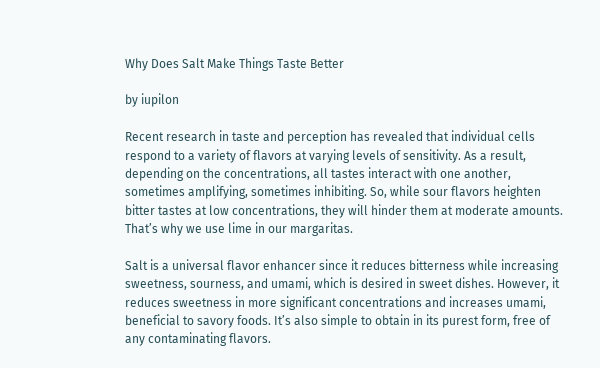Why Does Salt Make Things Taste Better

by iupilon

Recent research in taste and perception has revealed that individual cells respond to a variety of flavors at varying levels of sensitivity. As a result, depending on the concentrations, all tastes interact with one another, sometimes amplifying, sometimes inhibiting. So, while sour flavors heighten bitter tastes at low concentrations, they will hinder them at moderate amounts. That’s why we use lime in our margaritas.

Salt is a universal flavor enhancer since it reduces bitterness while increasing sweetness, sourness, and umami, which is desired in sweet dishes. However, it reduces sweetness in more significant concentrations and increases umami, beneficial to savory foods. It’s also simple to obtain in its purest form, free of any contaminating flavors.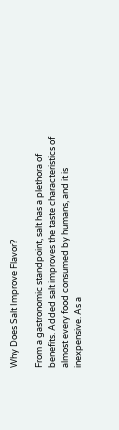Why Does Salt Improve Flavor?

From a gastronomic standpoint, salt has a plethora of benefits. Added salt improves the taste characteristics of almost every food consumed by humans, and it is inexpensive. As a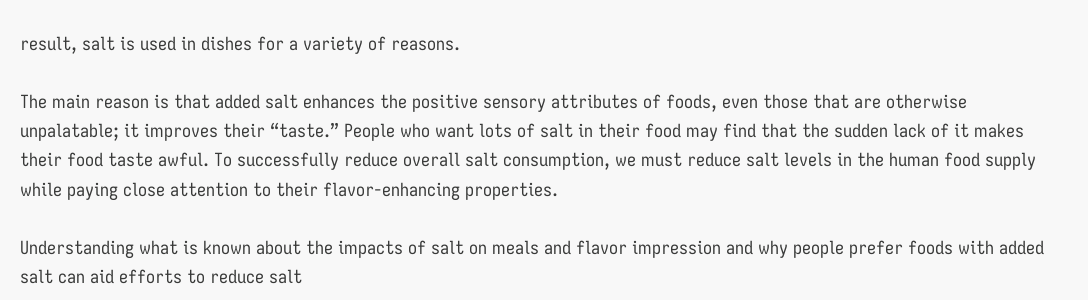result, salt is used in dishes for a variety of reasons.

The main reason is that added salt enhances the positive sensory attributes of foods, even those that are otherwise unpalatable; it improves their “taste.” People who want lots of salt in their food may find that the sudden lack of it makes their food taste awful. To successfully reduce overall salt consumption, we must reduce salt levels in the human food supply while paying close attention to their flavor-enhancing properties.

Understanding what is known about the impacts of salt on meals and flavor impression and why people prefer foods with added salt can aid efforts to reduce salt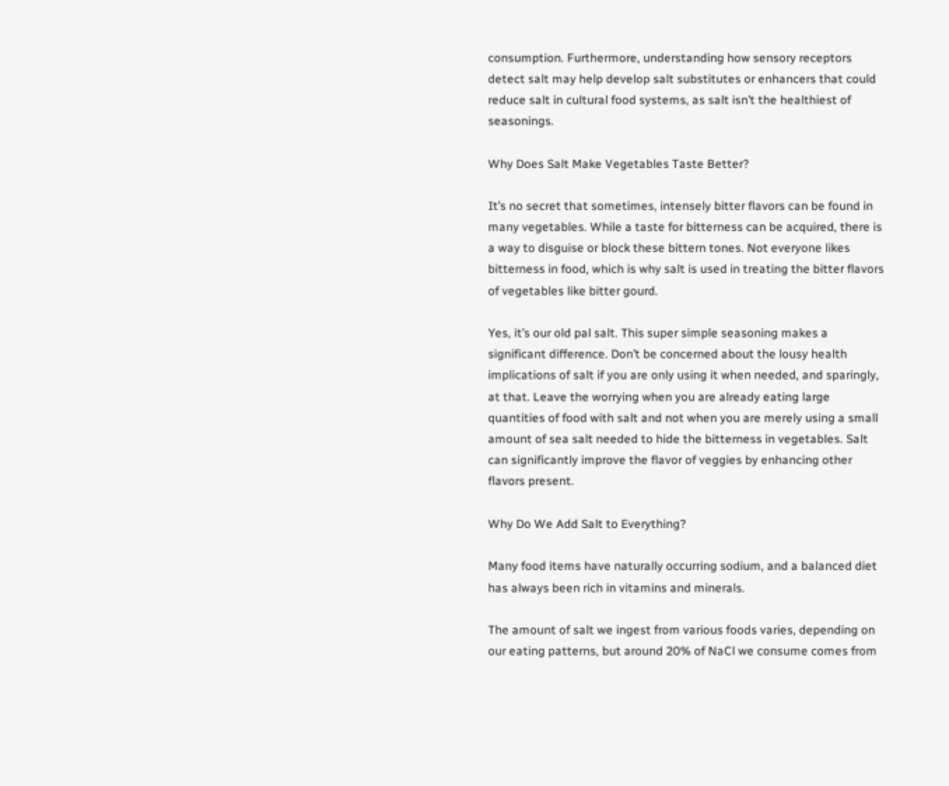consumption. Furthermore, understanding how sensory receptors detect salt may help develop salt substitutes or enhancers that could reduce salt in cultural food systems, as salt isn’t the healthiest of seasonings.

Why Does Salt Make Vegetables Taste Better?

It’s no secret that sometimes, intensely bitter flavors can be found in many vegetables. While a taste for bitterness can be acquired, there is a way to disguise or block these bittern tones. Not everyone likes bitterness in food, which is why salt is used in treating the bitter flavors of vegetables like bitter gourd.

Yes, it’s our old pal salt. This super simple seasoning makes a significant difference. Don’t be concerned about the lousy health implications of salt if you are only using it when needed, and sparingly, at that. Leave the worrying when you are already eating large quantities of food with salt and not when you are merely using a small amount of sea salt needed to hide the bitterness in vegetables. Salt can significantly improve the flavor of veggies by enhancing other flavors present.

Why Do We Add Salt to Everything?

Many food items have naturally occurring sodium, and a balanced diet has always been rich in vitamins and minerals.

The amount of salt we ingest from various foods varies, depending on our eating patterns, but around 20% of NaCl we consume comes from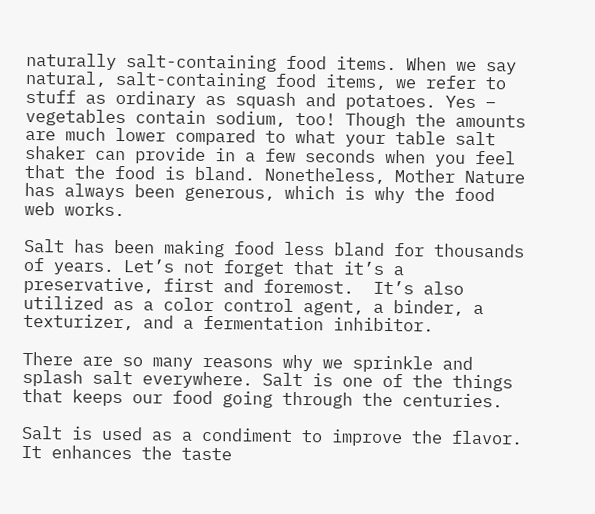naturally salt-containing food items. When we say natural, salt-containing food items, we refer to stuff as ordinary as squash and potatoes. Yes – vegetables contain sodium, too! Though the amounts are much lower compared to what your table salt shaker can provide in a few seconds when you feel that the food is bland. Nonetheless, Mother Nature has always been generous, which is why the food web works.

Salt has been making food less bland for thousands of years. Let’s not forget that it’s a preservative, first and foremost.  It’s also utilized as a color control agent, a binder, a texturizer, and a fermentation inhibitor.

There are so many reasons why we sprinkle and splash salt everywhere. Salt is one of the things that keeps our food going through the centuries.

Salt is used as a condiment to improve the flavor.  It enhances the taste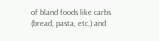of bland foods like carbs (bread, pasta, etc.) and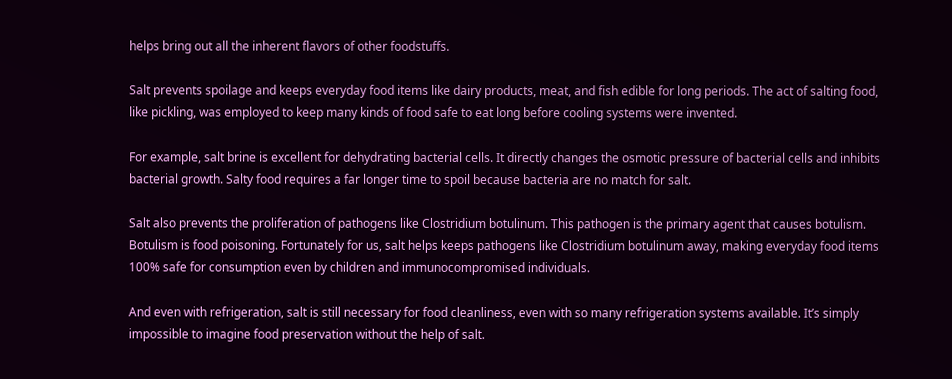helps bring out all the inherent flavors of other foodstuffs.

Salt prevents spoilage and keeps everyday food items like dairy products, meat, and fish edible for long periods. The act of salting food, like pickling, was employed to keep many kinds of food safe to eat long before cooling systems were invented.

For example, salt brine is excellent for dehydrating bacterial cells. It directly changes the osmotic pressure of bacterial cells and inhibits bacterial growth. Salty food requires a far longer time to spoil because bacteria are no match for salt.

Salt also prevents the proliferation of pathogens like Clostridium botulinum. This pathogen is the primary agent that causes botulism. Botulism is food poisoning. Fortunately for us, salt helps keeps pathogens like Clostridium botulinum away, making everyday food items 100% safe for consumption even by children and immunocompromised individuals.

And even with refrigeration, salt is still necessary for food cleanliness, even with so many refrigeration systems available. It’s simply impossible to imagine food preservation without the help of salt.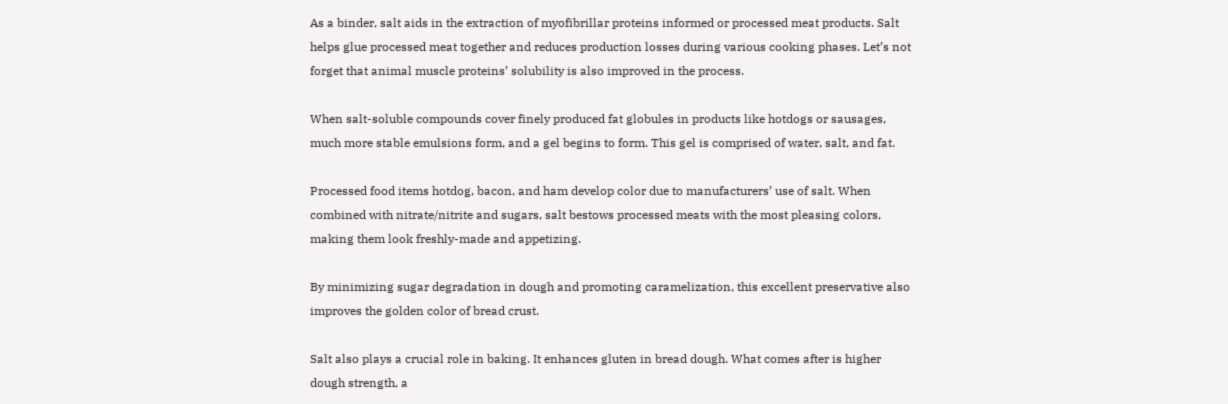As a binder, salt aids in the extraction of myofibrillar proteins informed or processed meat products. Salt helps glue processed meat together and reduces production losses during various cooking phases. Let’s not forget that animal muscle proteins’ solubility is also improved in the process.

When salt-soluble compounds cover finely produced fat globules in products like hotdogs or sausages, much more stable emulsions form, and a gel begins to form. This gel is comprised of water, salt, and fat.

Processed food items hotdog, bacon, and ham develop color due to manufacturers’ use of salt. When combined with nitrate/nitrite and sugars, salt bestows processed meats with the most pleasing colors, making them look freshly-made and appetizing.

By minimizing sugar degradation in dough and promoting caramelization, this excellent preservative also improves the golden color of bread crust.

Salt also plays a crucial role in baking. It enhances gluten in bread dough. What comes after is higher dough strength, a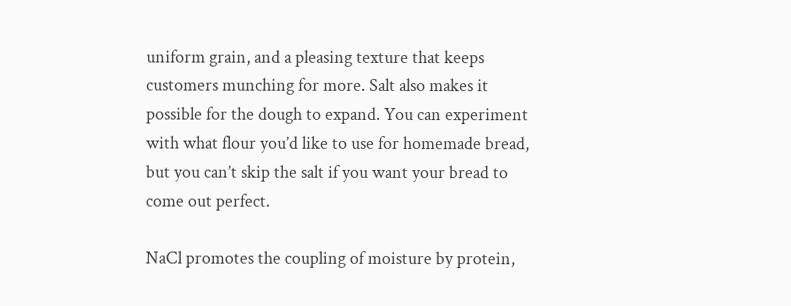uniform grain, and a pleasing texture that keeps customers munching for more. Salt also makes it possible for the dough to expand. You can experiment with what flour you’d like to use for homemade bread, but you can’t skip the salt if you want your bread to come out perfect.

NaCl promotes the coupling of moisture by protein,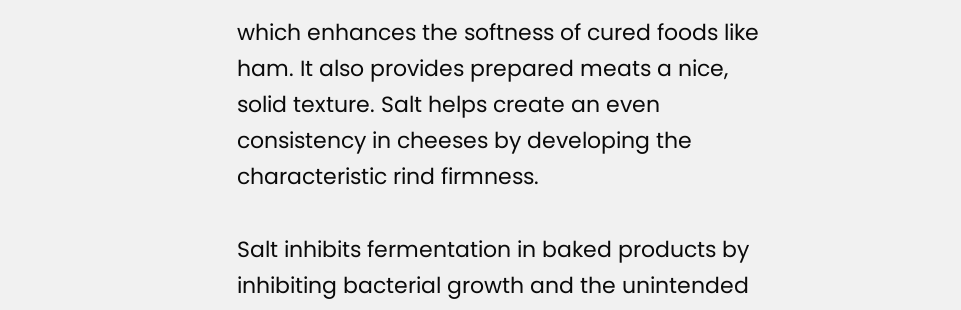which enhances the softness of cured foods like ham. It also provides prepared meats a nice, solid texture. Salt helps create an even consistency in cheeses by developing the characteristic rind firmness.

Salt inhibits fermentation in baked products by inhibiting bacterial growth and the unintended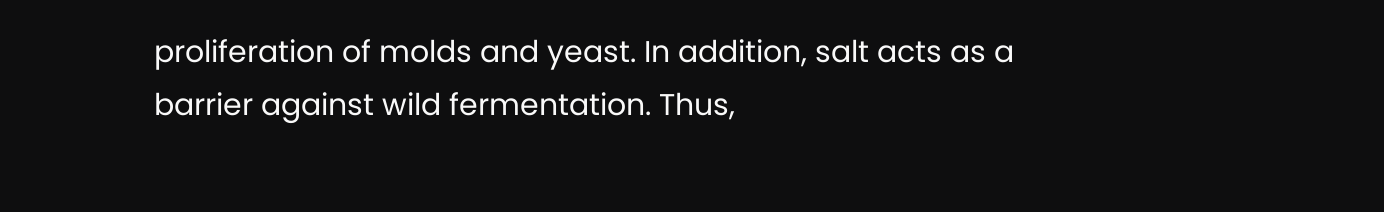proliferation of molds and yeast. In addition, salt acts as a barrier against wild fermentation. Thus,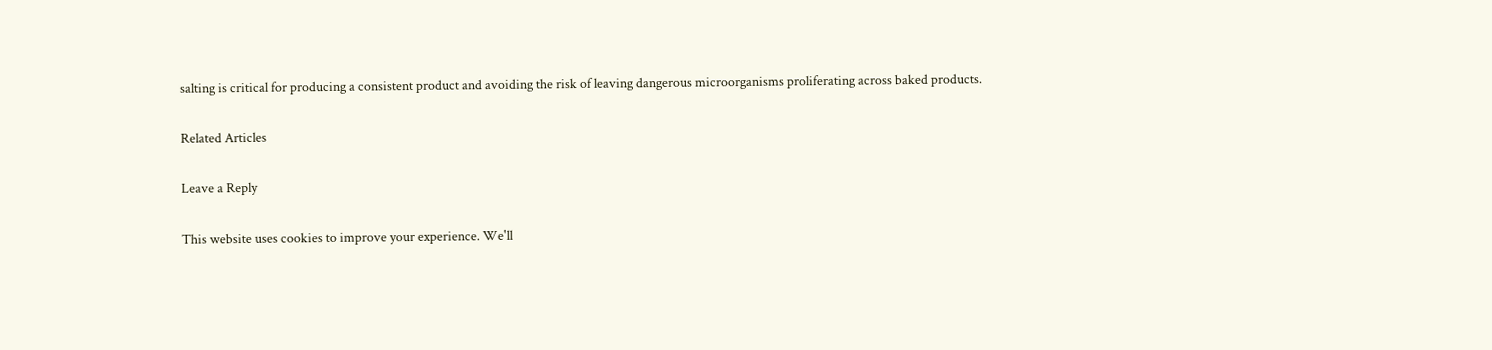salting is critical for producing a consistent product and avoiding the risk of leaving dangerous microorganisms proliferating across baked products.

Related Articles

Leave a Reply

This website uses cookies to improve your experience. We'll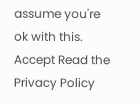assume you're ok with this. Accept Read the Privacy Policy